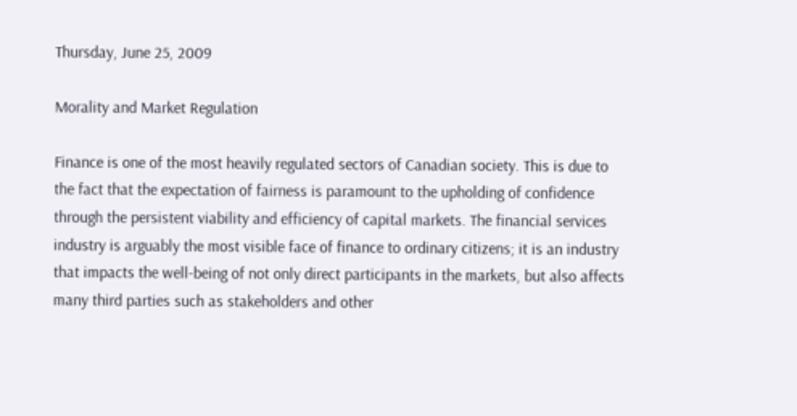Thursday, June 25, 2009

Morality and Market Regulation

Finance is one of the most heavily regulated sectors of Canadian society. This is due to the fact that the expectation of fairness is paramount to the upholding of confidence through the persistent viability and efficiency of capital markets. The financial services industry is arguably the most visible face of finance to ordinary citizens; it is an industry that impacts the well-being of not only direct participants in the markets, but also affects many third parties such as stakeholders and other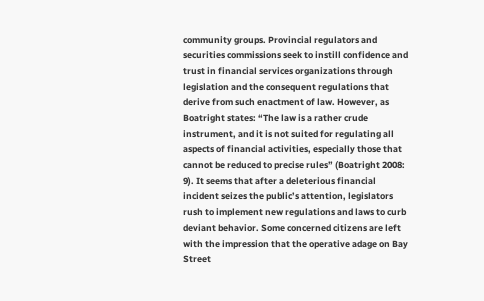community groups. Provincial regulators and securities commissions seek to instill confidence and trust in financial services organizations through legislation and the consequent regulations that derive from such enactment of law. However, as Boatright states: “The law is a rather crude instrument, and it is not suited for regulating all aspects of financial activities, especially those that cannot be reduced to precise rules” (Boatright 2008: 9). It seems that after a deleterious financial incident seizes the public’s attention, legislators rush to implement new regulations and laws to curb deviant behavior. Some concerned citizens are left with the impression that the operative adage on Bay Street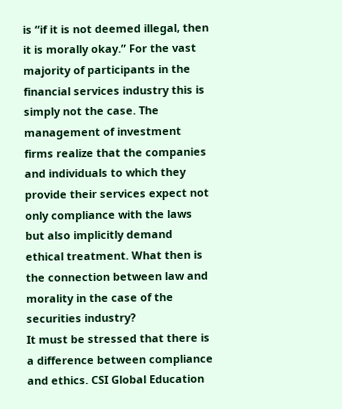is “if it is not deemed illegal, then it is morally okay.” For the vast majority of participants in the financial services industry this is simply not the case. The management of investment firms realize that the companies and individuals to which they provide their services expect not only compliance with the laws but also implicitly demand ethical treatment. What then is the connection between law and morality in the case of the securities industry?
It must be stressed that there is a difference between compliance and ethics. CSI Global Education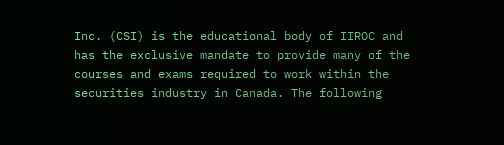Inc. (CSI) is the educational body of IIROC and has the exclusive mandate to provide many of the courses and exams required to work within the securities industry in Canada. The following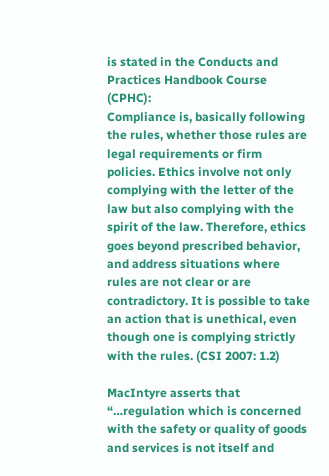is stated in the Conducts and Practices Handbook Course (CPHC):
Compliance is, basically following the rules, whether those rules are legal requirements or firm policies. Ethics involve not only complying with the letter of the law but also complying with the spirit of the law. Therefore, ethics goes beyond prescribed behavior, and address situations where rules are not clear or are contradictory. It is possible to take an action that is unethical, even though one is complying strictly with the rules. (CSI 2007: 1.2)

MacIntyre asserts that “…regulation which is concerned with the safety or quality of goods and services is not itself and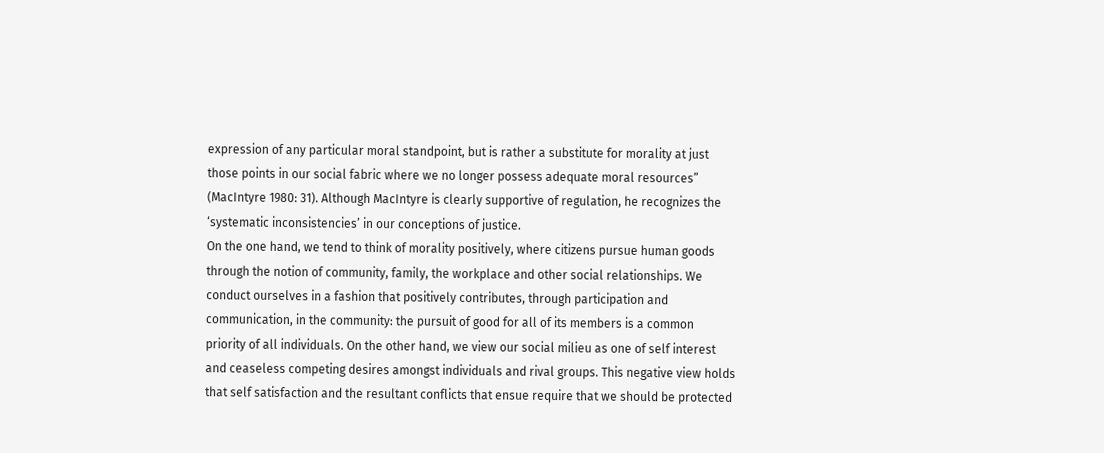expression of any particular moral standpoint, but is rather a substitute for morality at just those points in our social fabric where we no longer possess adequate moral resources” (MacIntyre 1980: 31). Although MacIntyre is clearly supportive of regulation, he recognizes the ‘systematic inconsistencies’ in our conceptions of justice.
On the one hand, we tend to think of morality positively, where citizens pursue human goods through the notion of community, family, the workplace and other social relationships. We conduct ourselves in a fashion that positively contributes, through participation and communication, in the community: the pursuit of good for all of its members is a common priority of all individuals. On the other hand, we view our social milieu as one of self interest and ceaseless competing desires amongst individuals and rival groups. This negative view holds that self satisfaction and the resultant conflicts that ensue require that we should be protected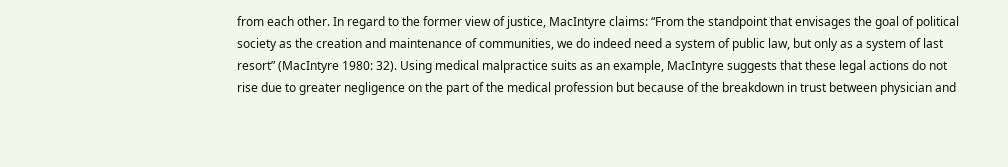from each other. In regard to the former view of justice, MacIntyre claims: “From the standpoint that envisages the goal of political society as the creation and maintenance of communities, we do indeed need a system of public law, but only as a system of last resort” (MacIntyre 1980: 32). Using medical malpractice suits as an example, MacIntyre suggests that these legal actions do not rise due to greater negligence on the part of the medical profession but because of the breakdown in trust between physician and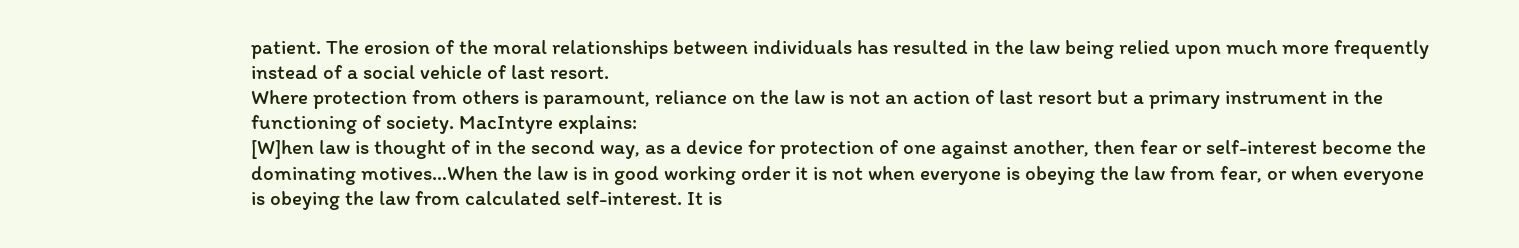patient. The erosion of the moral relationships between individuals has resulted in the law being relied upon much more frequently instead of a social vehicle of last resort.
Where protection from others is paramount, reliance on the law is not an action of last resort but a primary instrument in the functioning of society. MacIntyre explains:
[W]hen law is thought of in the second way, as a device for protection of one against another, then fear or self-interest become the dominating motives…When the law is in good working order it is not when everyone is obeying the law from fear, or when everyone is obeying the law from calculated self-interest. It is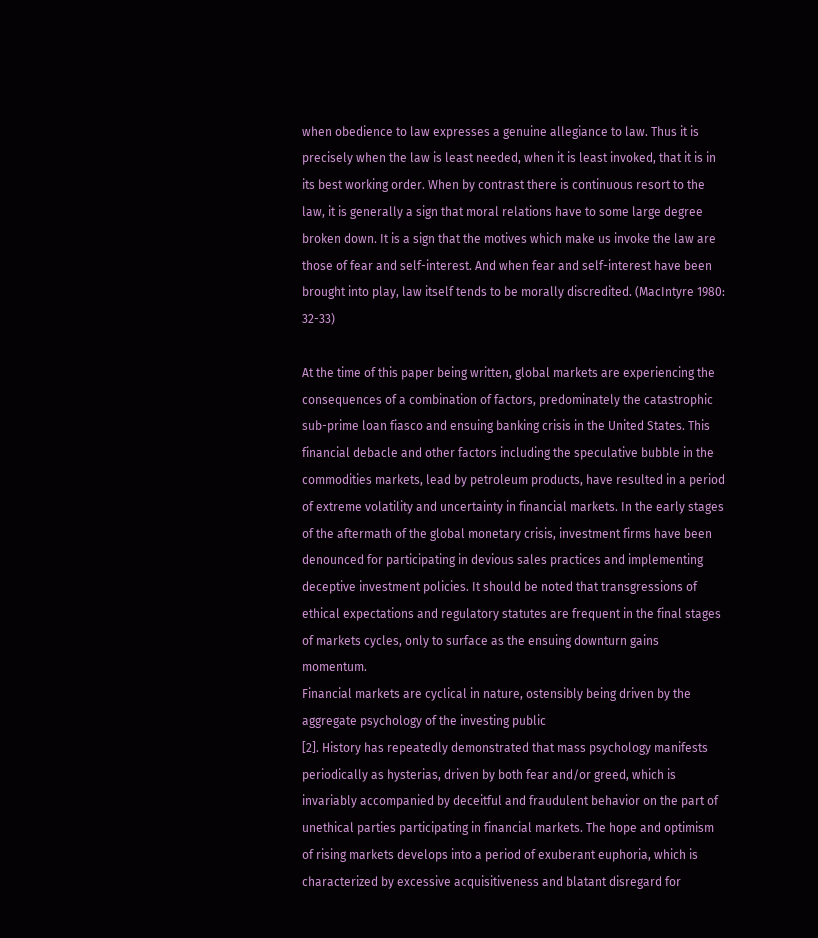when obedience to law expresses a genuine allegiance to law. Thus it is precisely when the law is least needed, when it is least invoked, that it is in its best working order. When by contrast there is continuous resort to the law, it is generally a sign that moral relations have to some large degree broken down. It is a sign that the motives which make us invoke the law are those of fear and self-interest. And when fear and self-interest have been brought into play, law itself tends to be morally discredited. (MacIntyre 1980: 32-33)

At the time of this paper being written, global markets are experiencing the consequences of a combination of factors, predominately the catastrophic sub-prime loan fiasco and ensuing banking crisis in the United States. This financial debacle and other factors including the speculative bubble in the commodities markets, lead by petroleum products, have resulted in a period of extreme volatility and uncertainty in financial markets. In the early stages of the aftermath of the global monetary crisis, investment firms have been denounced for participating in devious sales practices and implementing deceptive investment policies. It should be noted that transgressions of ethical expectations and regulatory statutes are frequent in the final stages of markets cycles, only to surface as the ensuing downturn gains momentum.
Financial markets are cyclical in nature, ostensibly being driven by the aggregate psychology of the investing public
[2]. History has repeatedly demonstrated that mass psychology manifests periodically as hysterias, driven by both fear and/or greed, which is invariably accompanied by deceitful and fraudulent behavior on the part of unethical parties participating in financial markets. The hope and optimism of rising markets develops into a period of exuberant euphoria, which is characterized by excessive acquisitiveness and blatant disregard for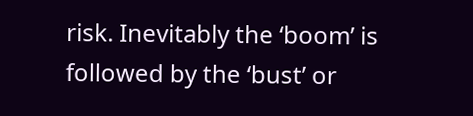risk. Inevitably the ‘boom’ is followed by the ‘bust’ or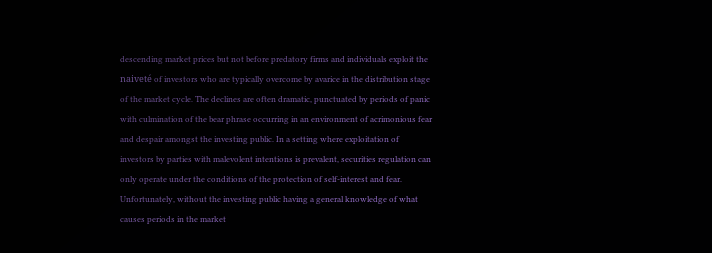descending market prices but not before predatory firms and individuals exploit the naiveté of investors who are typically overcome by avarice in the distribution stage of the market cycle. The declines are often dramatic, punctuated by periods of panic with culmination of the bear phrase occurring in an environment of acrimonious fear and despair amongst the investing public. In a setting where exploitation of investors by parties with malevolent intentions is prevalent, securities regulation can only operate under the conditions of the protection of self-interest and fear. Unfortunately, without the investing public having a general knowledge of what causes periods in the market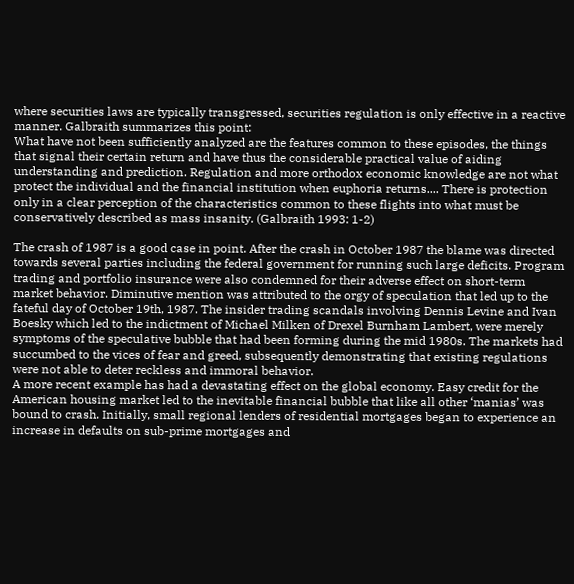where securities laws are typically transgressed, securities regulation is only effective in a reactive manner. Galbraith summarizes this point:
What have not been sufficiently analyzed are the features common to these episodes, the things that signal their certain return and have thus the considerable practical value of aiding understanding and prediction. Regulation and more orthodox economic knowledge are not what protect the individual and the financial institution when euphoria returns.... There is protection only in a clear perception of the characteristics common to these flights into what must be conservatively described as mass insanity. (Galbraith 1993: 1-2)

The crash of 1987 is a good case in point. After the crash in October 1987 the blame was directed towards several parties including the federal government for running such large deficits. Program trading and portfolio insurance were also condemned for their adverse effect on short-term market behavior. Diminutive mention was attributed to the orgy of speculation that led up to the fateful day of October 19th, 1987. The insider trading scandals involving Dennis Levine and Ivan Boesky which led to the indictment of Michael Milken of Drexel Burnham Lambert, were merely symptoms of the speculative bubble that had been forming during the mid 1980s. The markets had succumbed to the vices of fear and greed, subsequently demonstrating that existing regulations were not able to deter reckless and immoral behavior.
A more recent example has had a devastating effect on the global economy. Easy credit for the American housing market led to the inevitable financial bubble that like all other ‘manias’ was bound to crash. Initially, small regional lenders of residential mortgages began to experience an increase in defaults on sub-prime mortgages and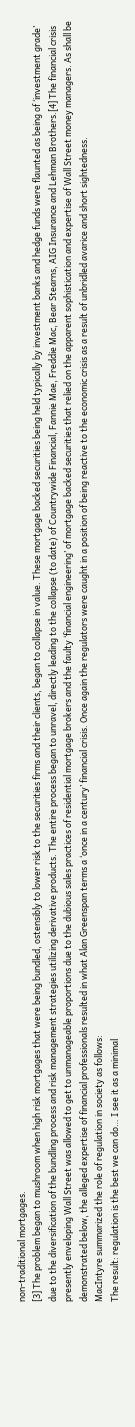non-traditional mortgages.
[3] The problem began to mushroom when high risk mortgages that were being bundled, ostensibly to lower risk to the securities firms and their clients, began to collapse in value. These mortgage backed securities being held typically by investment banks and hedge funds were flaunted as being of ‘investment grade’ due to the diversification of the bundling process and risk management strategies utilizing derivative products. The entire process began to unravel, directly leading to the collapse (to date) of Countrywide Financial, Fannie Mae, Freddie Mac, Bear Stearns, AIG Insurance and Lehman Brothers.[4] The financial crisis presently enveloping Wall Street was allowed to get to unmanageable proportions due to the dubious sales practices of residential mortgage brokers and the faulty ‘financial engineering’ of mortgage backed securities that relied on the apparent sophistication and expertise of Wall Street money managers. As shall be demonstrated below, the alleged expertise of financial professionals resulted in what Alan Greenspan terms a ‘once in a century’ financial crisis. Once again the regulators were caught in a position of being reactive to the economic crisis as a result of unbridled avarice and short sightedness.
MacIntyre summarized the role of regulation in society as follows:
The result: regulation is the best we can do… I see it as a minimal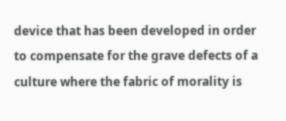device that has been developed in order to compensate for the grave defects of a culture where the fabric of morality is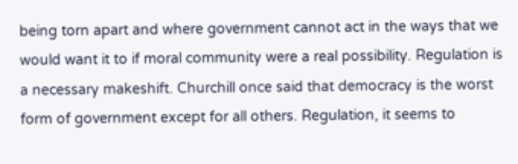being torn apart and where government cannot act in the ways that we would want it to if moral community were a real possibility. Regulation is a necessary makeshift. Churchill once said that democracy is the worst form of government except for all others. Regulation, it seems to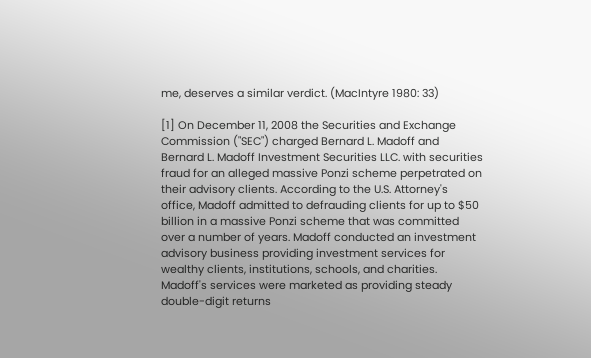me, deserves a similar verdict. (MacIntyre 1980: 33)

[1] On December 11, 2008 the Securities and Exchange Commission ("SEC") charged Bernard L. Madoff and Bernard L. Madoff Investment Securities LLC. with securities fraud for an alleged massive Ponzi scheme perpetrated on their advisory clients. According to the U.S. Attorney's office, Madoff admitted to defrauding clients for up to $50 billion in a massive Ponzi scheme that was committed over a number of years. Madoff conducted an investment advisory business providing investment services for wealthy clients, institutions, schools, and charities. Madoff's services were marketed as providing steady double-digit returns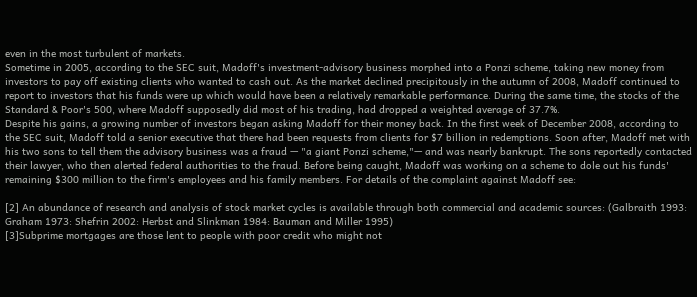even in the most turbulent of markets.
Sometime in 2005, according to the SEC suit, Madoff's investment-advisory business morphed into a Ponzi scheme, taking new money from investors to pay off existing clients who wanted to cash out. As the market declined precipitously in the autumn of 2008, Madoff continued to report to investors that his funds were up which would have been a relatively remarkable performance. During the same time, the stocks of the Standard & Poor's 500, where Madoff supposedly did most of his trading, had dropped a weighted average of 37.7%.
Despite his gains, a growing number of investors began asking Madoff for their money back. In the first week of December 2008, according to the SEC suit, Madoff told a senior executive that there had been requests from clients for $7 billion in redemptions. Soon after, Madoff met with his two sons to tell them the advisory business was a fraud — "a giant Ponzi scheme,"— and was nearly bankrupt. The sons reportedly contacted their lawyer, who then alerted federal authorities to the fraud. Before being caught, Madoff was working on a scheme to dole out his funds' remaining $300 million to the firm's employees and his family members. For details of the complaint against Madoff see:

[2] An abundance of research and analysis of stock market cycles is available through both commercial and academic sources: (Galbraith 1993: Graham 1973: Shefrin 2002: Herbst and Slinkman 1984: Bauman and Miller 1995)
[3]Subprime mortgages are those lent to people with poor credit who might not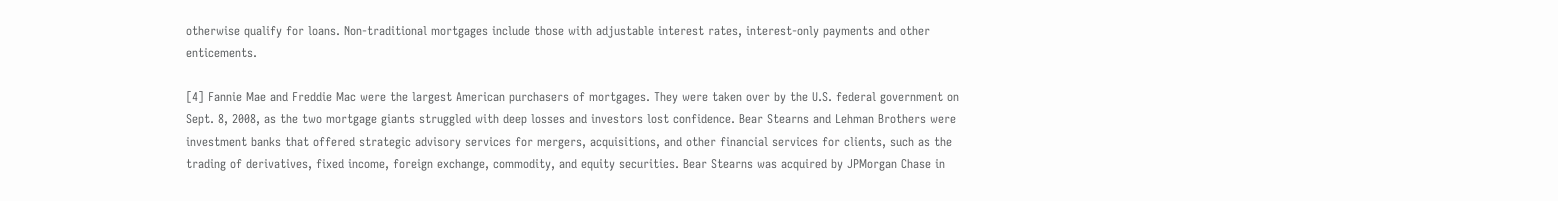otherwise qualify for loans. Non-traditional mortgages include those with adjustable interest rates, interest-only payments and other enticements.

[4] Fannie Mae and Freddie Mac were the largest American purchasers of mortgages. They were taken over by the U.S. federal government on Sept. 8, 2008, as the two mortgage giants struggled with deep losses and investors lost confidence. Bear Stearns and Lehman Brothers were investment banks that offered strategic advisory services for mergers, acquisitions, and other financial services for clients, such as the trading of derivatives, fixed income, foreign exchange, commodity, and equity securities. Bear Stearns was acquired by JPMorgan Chase in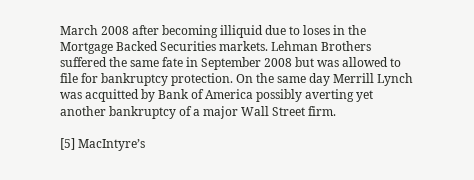March 2008 after becoming illiquid due to loses in the Mortgage Backed Securities markets. Lehman Brothers suffered the same fate in September 2008 but was allowed to file for bankruptcy protection. On the same day Merrill Lynch was acquitted by Bank of America possibly averting yet another bankruptcy of a major Wall Street firm.

[5] MacIntyre’s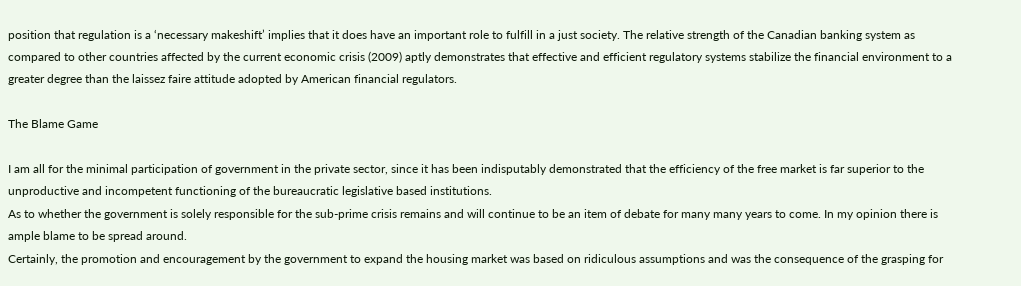position that regulation is a ‘necessary makeshift’ implies that it does have an important role to fulfill in a just society. The relative strength of the Canadian banking system as compared to other countries affected by the current economic crisis (2009) aptly demonstrates that effective and efficient regulatory systems stabilize the financial environment to a greater degree than the laissez faire attitude adopted by American financial regulators.

The Blame Game

I am all for the minimal participation of government in the private sector, since it has been indisputably demonstrated that the efficiency of the free market is far superior to the unproductive and incompetent functioning of the bureaucratic legislative based institutions.
As to whether the government is solely responsible for the sub-prime crisis remains and will continue to be an item of debate for many many years to come. In my opinion there is ample blame to be spread around.
Certainly, the promotion and encouragement by the government to expand the housing market was based on ridiculous assumptions and was the consequence of the grasping for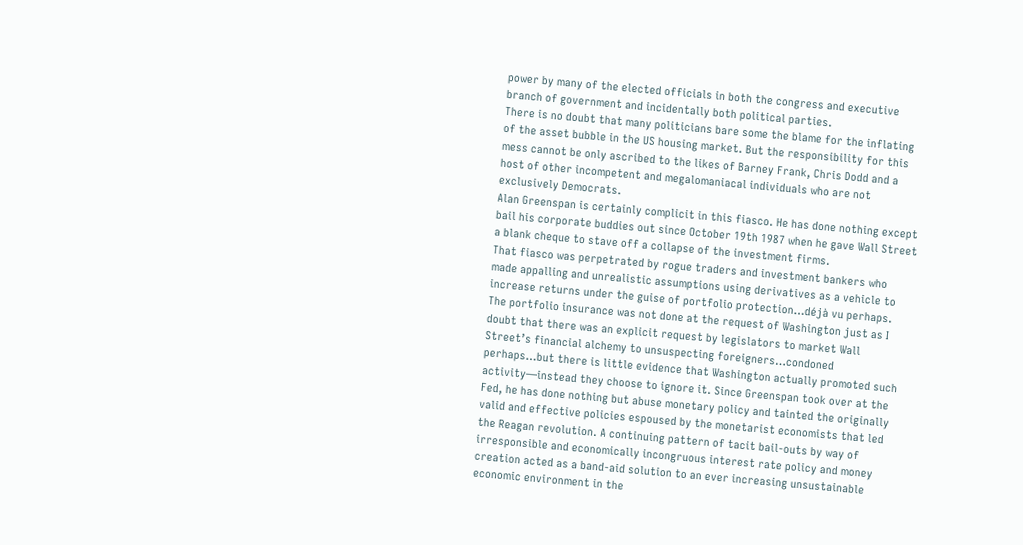power by many of the elected officials in both the congress and executive branch of government and incidentally both political parties.
There is no doubt that many politicians bare some the blame for the inflating of the asset bubble in the US housing market. But the responsibility for this mess cannot be only ascribed to the likes of Barney Frank, Chris Dodd and a host of other incompetent and megalomaniacal individuals who are not exclusively Democrats.
Alan Greenspan is certainly complicit in this fiasco. He has done nothing except bail his corporate buddies out since October 19th 1987 when he gave Wall Street a blank cheque to stave off a collapse of the investment firms.
That fiasco was perpetrated by rogue traders and investment bankers who made appalling and unrealistic assumptions using derivatives as a vehicle to increase returns under the guise of portfolio protection…déjà vu perhaps.
The portfolio insurance was not done at the request of Washington just as I doubt that there was an explicit request by legislators to market Wall Street’s financial alchemy to unsuspecting foreigners…condoned perhaps…but there is little evidence that Washington actually promoted such activity—instead they choose to ignore it. Since Greenspan took over at the Fed, he has done nothing but abuse monetary policy and tainted the originally valid and effective policies espoused by the monetarist economists that led the Reagan revolution. A continuing pattern of tacit bail-outs by way of irresponsible and economically incongruous interest rate policy and money creation acted as a band-aid solution to an ever increasing unsustainable economic environment in the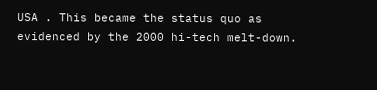USA . This became the status quo as evidenced by the 2000 hi-tech melt-down.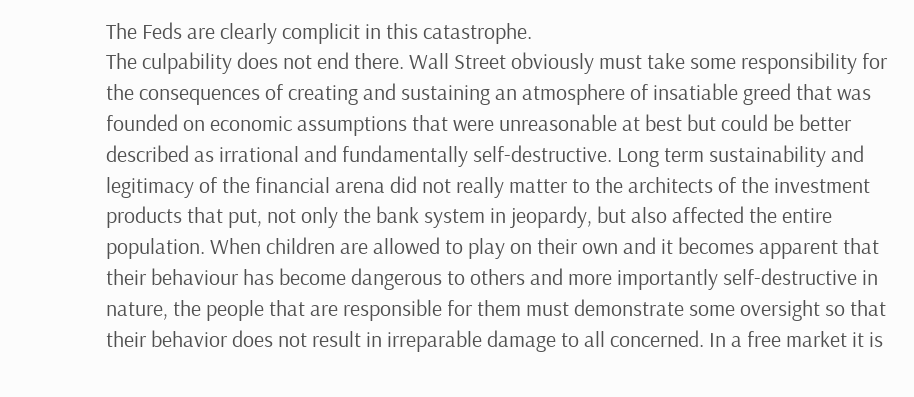The Feds are clearly complicit in this catastrophe.
The culpability does not end there. Wall Street obviously must take some responsibility for the consequences of creating and sustaining an atmosphere of insatiable greed that was founded on economic assumptions that were unreasonable at best but could be better described as irrational and fundamentally self-destructive. Long term sustainability and legitimacy of the financial arena did not really matter to the architects of the investment products that put, not only the bank system in jeopardy, but also affected the entire population. When children are allowed to play on their own and it becomes apparent that their behaviour has become dangerous to others and more importantly self-destructive in nature, the people that are responsible for them must demonstrate some oversight so that their behavior does not result in irreparable damage to all concerned. In a free market it is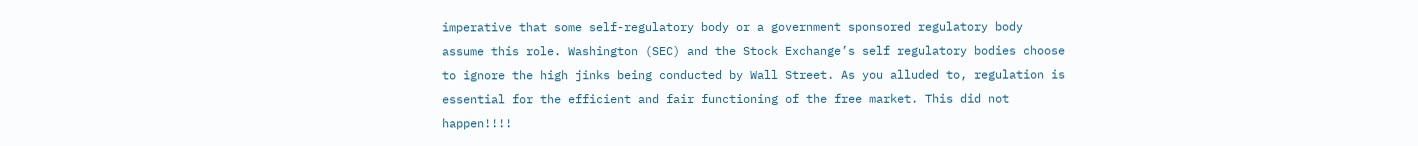imperative that some self-regulatory body or a government sponsored regulatory body assume this role. Washington (SEC) and the Stock Exchange’s self regulatory bodies choose to ignore the high jinks being conducted by Wall Street. As you alluded to, regulation is essential for the efficient and fair functioning of the free market. This did not happen!!!!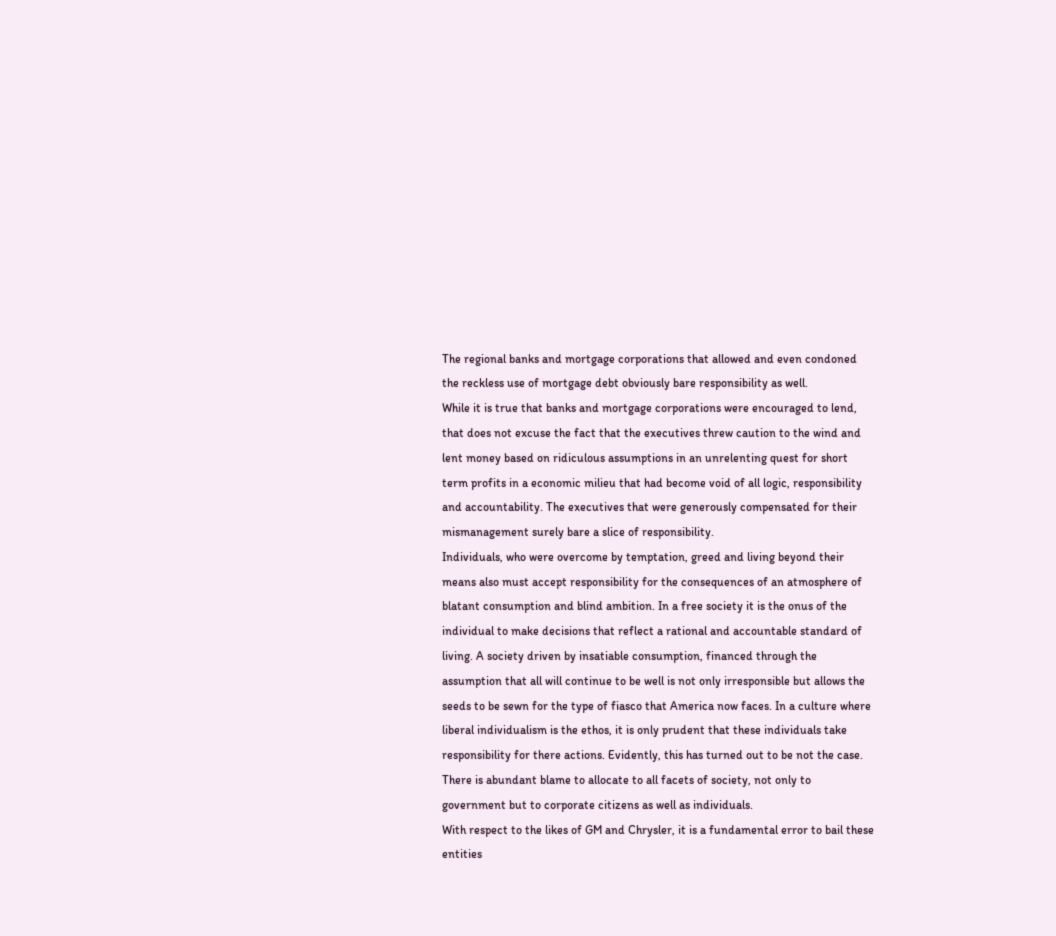The regional banks and mortgage corporations that allowed and even condoned the reckless use of mortgage debt obviously bare responsibility as well.
While it is true that banks and mortgage corporations were encouraged to lend, that does not excuse the fact that the executives threw caution to the wind and lent money based on ridiculous assumptions in an unrelenting quest for short term profits in a economic milieu that had become void of all logic, responsibility and accountability. The executives that were generously compensated for their mismanagement surely bare a slice of responsibility.
Individuals, who were overcome by temptation, greed and living beyond their means also must accept responsibility for the consequences of an atmosphere of blatant consumption and blind ambition. In a free society it is the onus of the individual to make decisions that reflect a rational and accountable standard of living. A society driven by insatiable consumption, financed through the assumption that all will continue to be well is not only irresponsible but allows the seeds to be sewn for the type of fiasco that America now faces. In a culture where liberal individualism is the ethos, it is only prudent that these individuals take responsibility for there actions. Evidently, this has turned out to be not the case.
There is abundant blame to allocate to all facets of society, not only to government but to corporate citizens as well as individuals.
With respect to the likes of GM and Chrysler, it is a fundamental error to bail these entities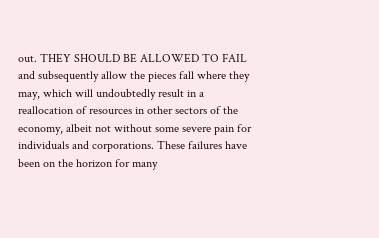out. THEY SHOULD BE ALLOWED TO FAIL and subsequently allow the pieces fall where they may, which will undoubtedly result in a reallocation of resources in other sectors of the economy, albeit not without some severe pain for individuals and corporations. These failures have been on the horizon for many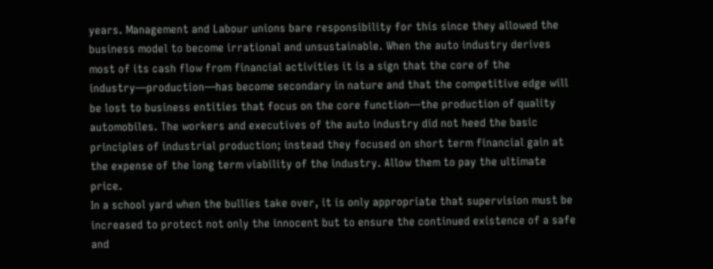years. Management and Labour unions bare responsibility for this since they allowed the business model to become irrational and unsustainable. When the auto industry derives most of its cash flow from financial activities it is a sign that the core of the industry—production—has become secondary in nature and that the competitive edge will be lost to business entities that focus on the core function—the production of quality automobiles. The workers and executives of the auto industry did not heed the basic principles of industrial production; instead they focused on short term financial gain at the expense of the long term viability of the industry. Allow them to pay the ultimate price.
In a school yard when the bullies take over, it is only appropriate that supervision must be increased to protect not only the innocent but to ensure the continued existence of a safe and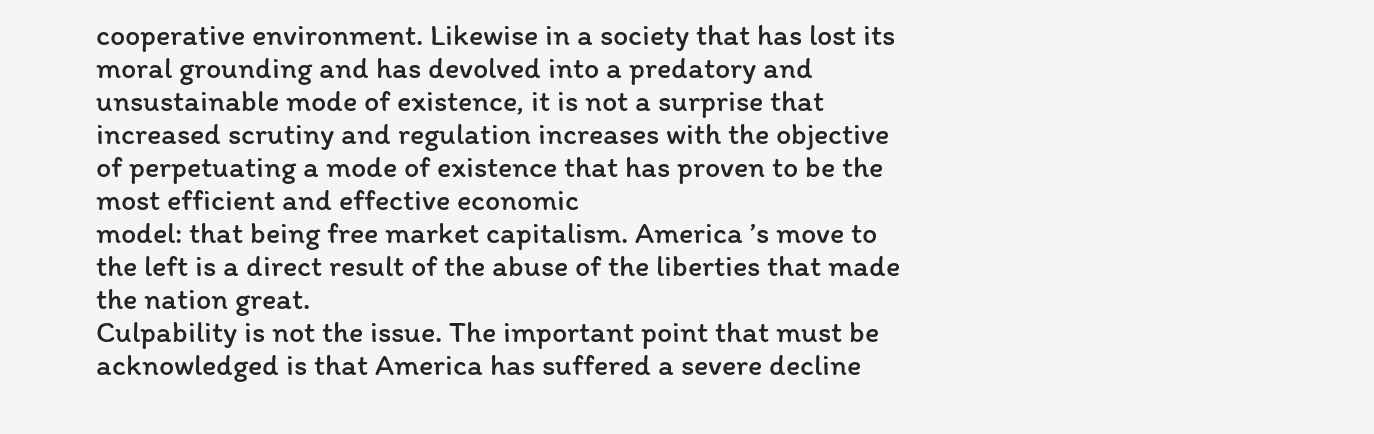cooperative environment. Likewise in a society that has lost its moral grounding and has devolved into a predatory and unsustainable mode of existence, it is not a surprise that increased scrutiny and regulation increases with the objective of perpetuating a mode of existence that has proven to be the most efficient and effective economic
model: that being free market capitalism. America ’s move to the left is a direct result of the abuse of the liberties that made the nation great.
Culpability is not the issue. The important point that must be acknowledged is that America has suffered a severe decline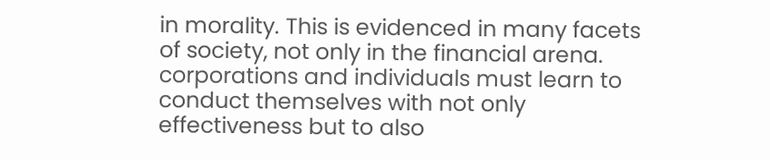in morality. This is evidenced in many facets of society, not only in the financial arena.
corporations and individuals must learn to conduct themselves with not only effectiveness but to also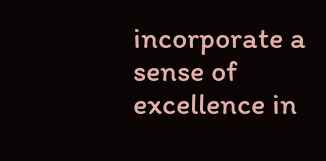incorporate a sense of excellence in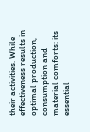their activities. While effectiveness results in optimal production, consumption and material comforts: its essential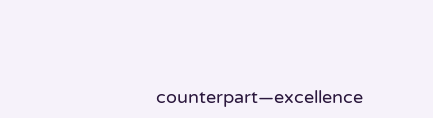counterpart—excellence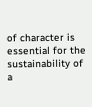of character is essential for the sustainability of a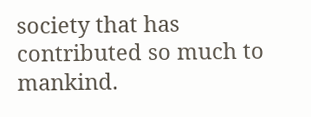society that has contributed so much to mankind.